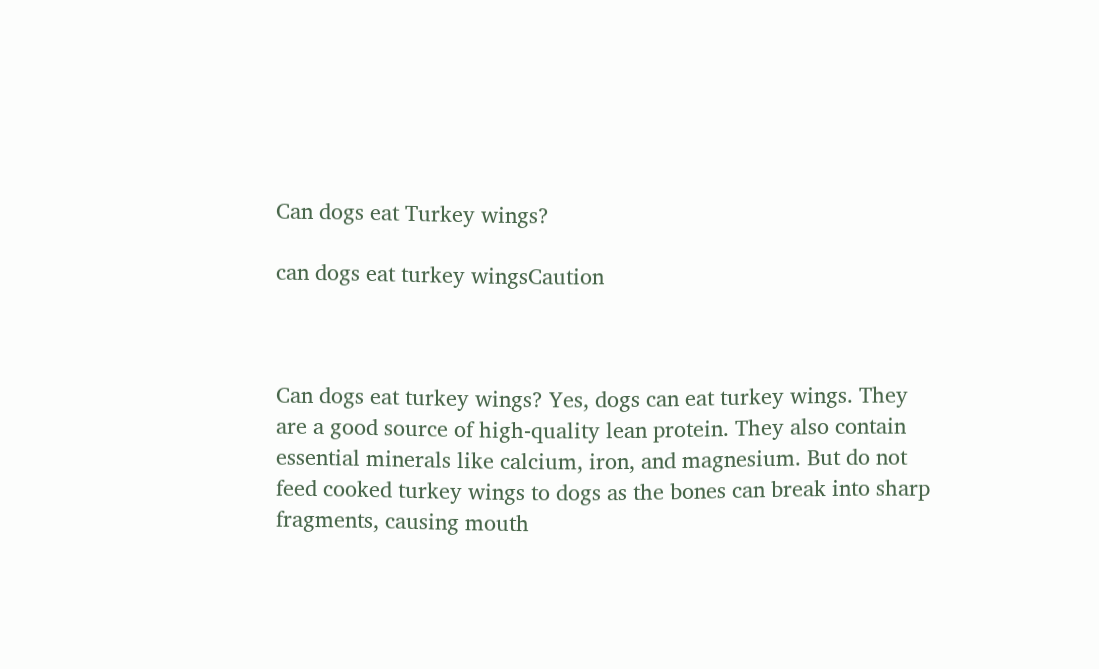Can dogs eat Turkey wings?

can dogs eat turkey wingsCaution



Can dogs eat turkey wings? Yes, dogs can eat turkey wings. They are a good source of high-quality lean protein. They also contain essential minerals like calcium, iron, and magnesium. But do not feed cooked turkey wings to dogs as the bones can break into sharp fragments, causing mouth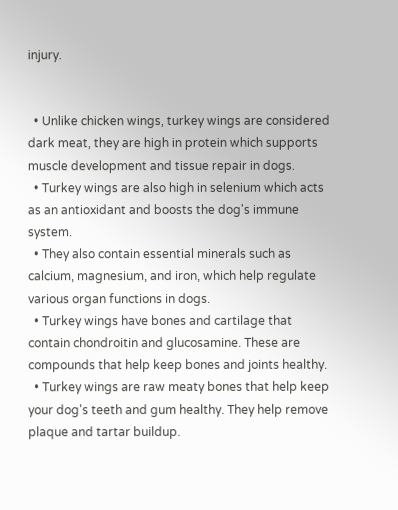injury.


  • Unlike chicken wings, turkey wings are considered dark meat, they are high in protein which supports muscle development and tissue repair in dogs.
  • Turkey wings are also high in selenium which acts as an antioxidant and boosts the dog's immune system.
  • They also contain essential minerals such as calcium, magnesium, and iron, which help regulate various organ functions in dogs.
  • Turkey wings have bones and cartilage that contain chondroitin and glucosamine. These are compounds that help keep bones and joints healthy.
  • Turkey wings are raw meaty bones that help keep your dog's teeth and gum healthy. They help remove plaque and tartar buildup.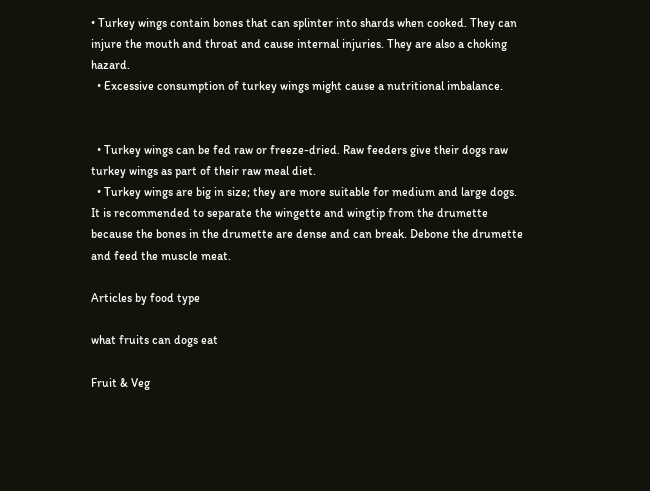• Turkey wings contain bones that can splinter into shards when cooked. They can injure the mouth and throat and cause internal injuries. They are also a choking hazard.
  • Excessive consumption of turkey wings might cause a nutritional imbalance.


  • Turkey wings can be fed raw or freeze-dried. Raw feeders give their dogs raw turkey wings as part of their raw meal diet.
  • Turkey wings are big in size; they are more suitable for medium and large dogs. It is recommended to separate the wingette and wingtip from the drumette because the bones in the drumette are dense and can break. Debone the drumette and feed the muscle meat.

Articles by food type

what fruits can dogs eat

Fruit & Veg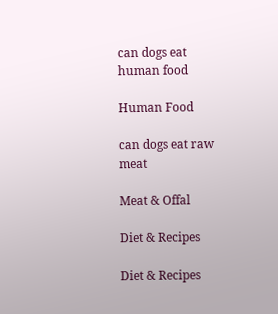can dogs eat human food

Human Food

can dogs eat raw meat

Meat & Offal

Diet & Recipes

Diet & Recipes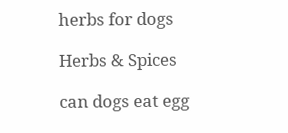herbs for dogs

Herbs & Spices

can dogs eat egg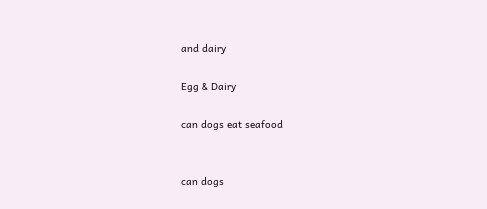and dairy

Egg & Dairy

can dogs eat seafood


can dogs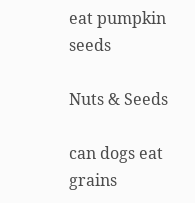eat pumpkin seeds

Nuts & Seeds

can dogs eat grains